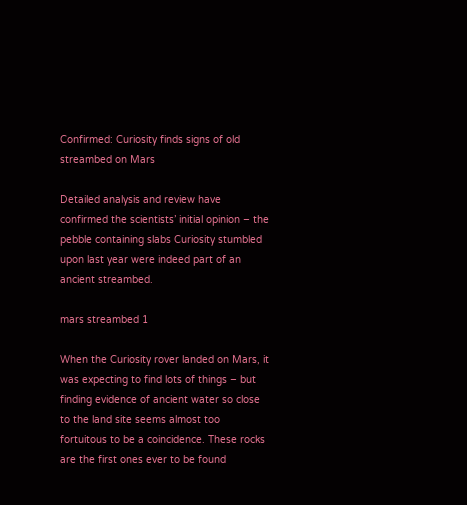Confirmed: Curiosity finds signs of old streambed on Mars

Detailed analysis and review have confirmed the scientists’ initial opinion – the pebble containing slabs Curiosity stumbled upon last year were indeed part of an ancient streambed.

mars streambed 1

When the Curiosity rover landed on Mars, it was expecting to find lots of things – but finding evidence of ancient water so close to the land site seems almost too fortuitous to be a coincidence. These rocks are the first ones ever to be found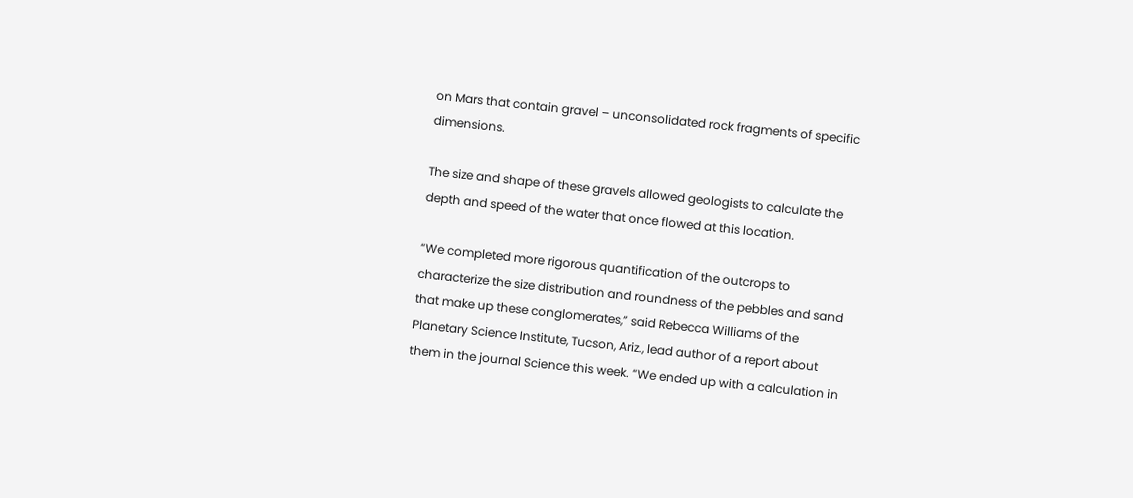on Mars that contain gravel – unconsolidated rock fragments of specific dimensions.

The size and shape of these gravels allowed geologists to calculate the depth and speed of the water that once flowed at this location.

“We completed more rigorous quantification of the outcrops to characterize the size distribution and roundness of the pebbles and sand that make up these conglomerates,” said Rebecca Williams of the Planetary Science Institute, Tucson, Ariz., lead author of a report about them in the journal Science this week. “We ended up with a calculation in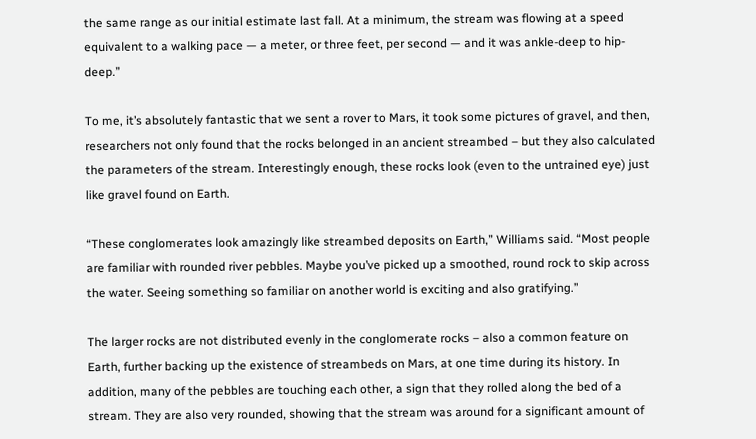the same range as our initial estimate last fall. At a minimum, the stream was flowing at a speed equivalent to a walking pace — a meter, or three feet, per second — and it was ankle-deep to hip-deep.”

To me, it’s absolutely fantastic that we sent a rover to Mars, it took some pictures of gravel, and then, researchers not only found that the rocks belonged in an ancient streambed – but they also calculated the parameters of the stream. Interestingly enough, these rocks look (even to the untrained eye) just like gravel found on Earth.

“These conglomerates look amazingly like streambed deposits on Earth,” Williams said. “Most people are familiar with rounded river pebbles. Maybe you’ve picked up a smoothed, round rock to skip across the water. Seeing something so familiar on another world is exciting and also gratifying.”

The larger rocks are not distributed evenly in the conglomerate rocks – also a common feature on Earth, further backing up the existence of streambeds on Mars, at one time during its history. In addition, many of the pebbles are touching each other, a sign that they rolled along the bed of a stream. They are also very rounded, showing that the stream was around for a significant amount of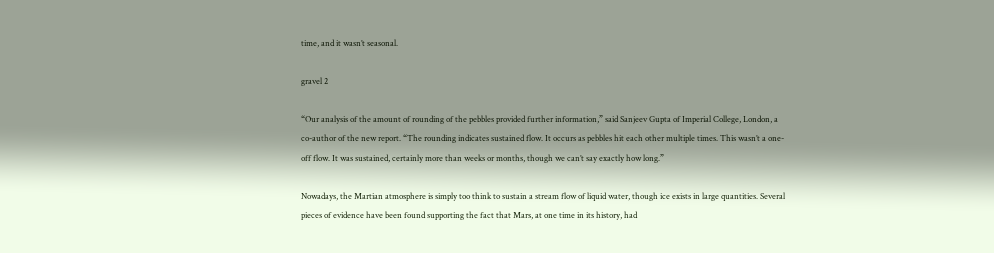time, and it wasn’t seasonal.

gravel 2

“Our analysis of the amount of rounding of the pebbles provided further information,” said Sanjeev Gupta of Imperial College, London, a co-author of the new report. “The rounding indicates sustained flow. It occurs as pebbles hit each other multiple times. This wasn’t a one-off flow. It was sustained, certainly more than weeks or months, though we can’t say exactly how long.”

Nowadays, the Martian atmosphere is simply too think to sustain a stream flow of liquid water, though ice exists in large quantities. Several pieces of evidence have been found supporting the fact that Mars, at one time in its history, had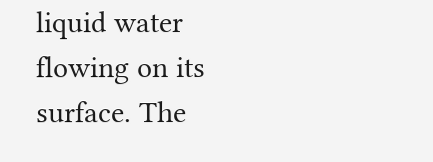liquid water flowing on its surface. The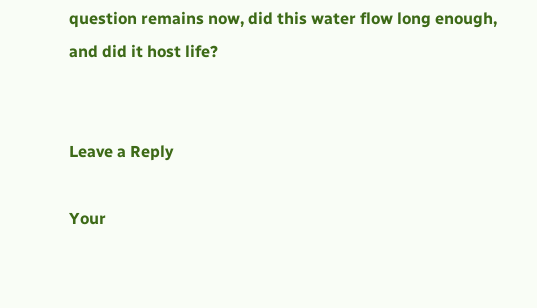question remains now, did this water flow long enough, and did it host life?


Leave a Reply

Your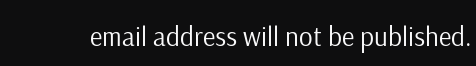email address will not be published.